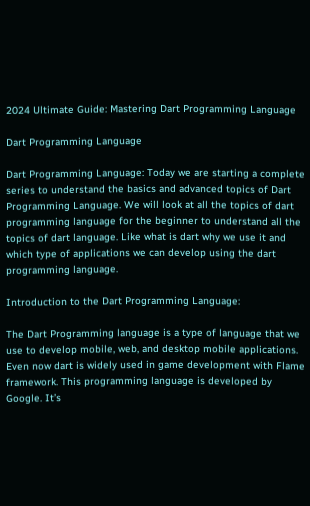2024 Ultimate Guide: Mastering Dart Programming Language

Dart Programming Language

Dart Programming Language: Today we are starting a complete series to understand the basics and advanced topics of Dart Programming Language. We will look at all the topics of dart programming language for the beginner to understand all the topics of dart language. Like what is dart why we use it and which type of applications we can develop using the dart programming language.

Introduction to the Dart Programming Language:

The Dart Programming language is a type of language that we use to develop mobile, web, and desktop mobile applications. Even now dart is widely used in game development with Flame framework. This programming language is developed by Google. It’s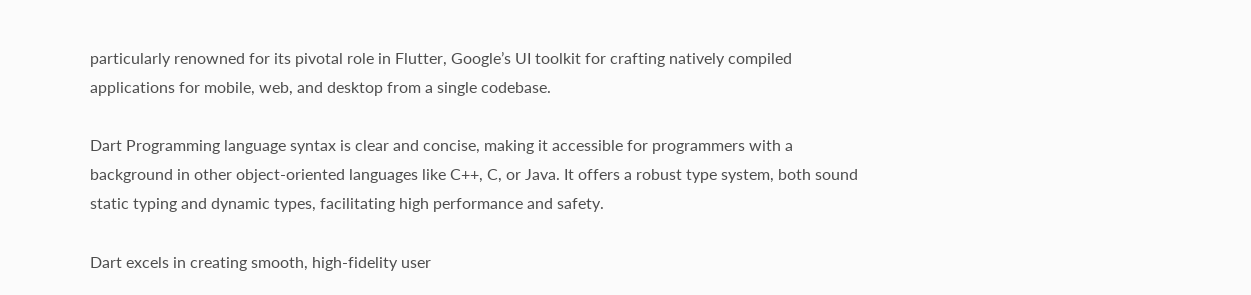particularly renowned for its pivotal role in Flutter, Google’s UI toolkit for crafting natively compiled applications for mobile, web, and desktop from a single codebase.

Dart Programming language syntax is clear and concise, making it accessible for programmers with a background in other object-oriented languages like C++, C, or Java. It offers a robust type system, both sound static typing and dynamic types, facilitating high performance and safety.

Dart excels in creating smooth, high-fidelity user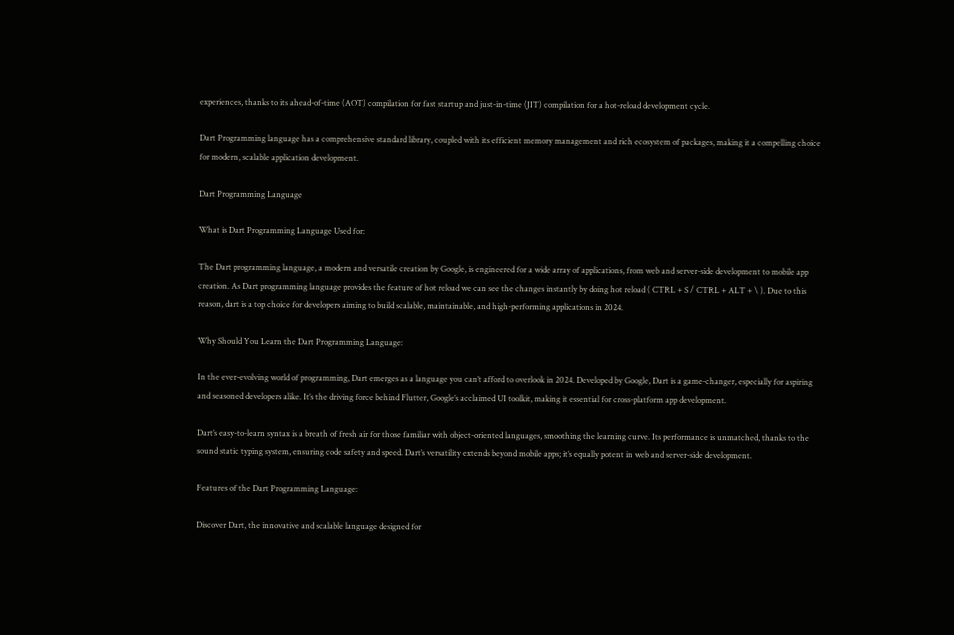experiences, thanks to its ahead-of-time (AOT) compilation for fast startup and just-in-time (JIT) compilation for a hot-reload development cycle.

Dart Programming language has a comprehensive standard library, coupled with its efficient memory management and rich ecosystem of packages, making it a compelling choice for modern, scalable application development.

Dart Programming Language

What is Dart Programming Language Used for:

The Dart programming language, a modern and versatile creation by Google, is engineered for a wide array of applications, from web and server-side development to mobile app creation. As Dart programming language provides the feature of hot reload we can see the changes instantly by doing hot reload ( CTRL + S / CTRL + ALT + \ ). Due to this reason, dart is a top choice for developers aiming to build scalable, maintainable, and high-performing applications in 2024.

Why Should You Learn the Dart Programming Language:

In the ever-evolving world of programming, Dart emerges as a language you can’t afford to overlook in 2024. Developed by Google, Dart is a game-changer, especially for aspiring and seasoned developers alike. It’s the driving force behind Flutter, Google’s acclaimed UI toolkit, making it essential for cross-platform app development.

Dart’s easy-to-learn syntax is a breath of fresh air for those familiar with object-oriented languages, smoothing the learning curve. Its performance is unmatched, thanks to the sound static typing system, ensuring code safety and speed. Dart’s versatility extends beyond mobile apps; it’s equally potent in web and server-side development.

Features of the Dart Programming Language:

Discover Dart, the innovative and scalable language designed for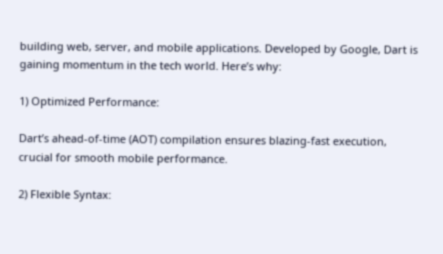building web, server, and mobile applications. Developed by Google, Dart is gaining momentum in the tech world. Here’s why:

1) Optimized Performance:

Dart’s ahead-of-time (AOT) compilation ensures blazing-fast execution, crucial for smooth mobile performance.

2) Flexible Syntax: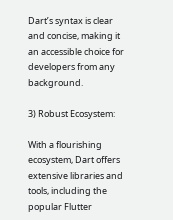Dart’s syntax is clear and concise, making it an accessible choice for developers from any background.

3) Robust Ecosystem:

With a flourishing ecosystem, Dart offers extensive libraries and tools, including the popular Flutter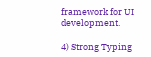framework for UI development.

4) Strong Typing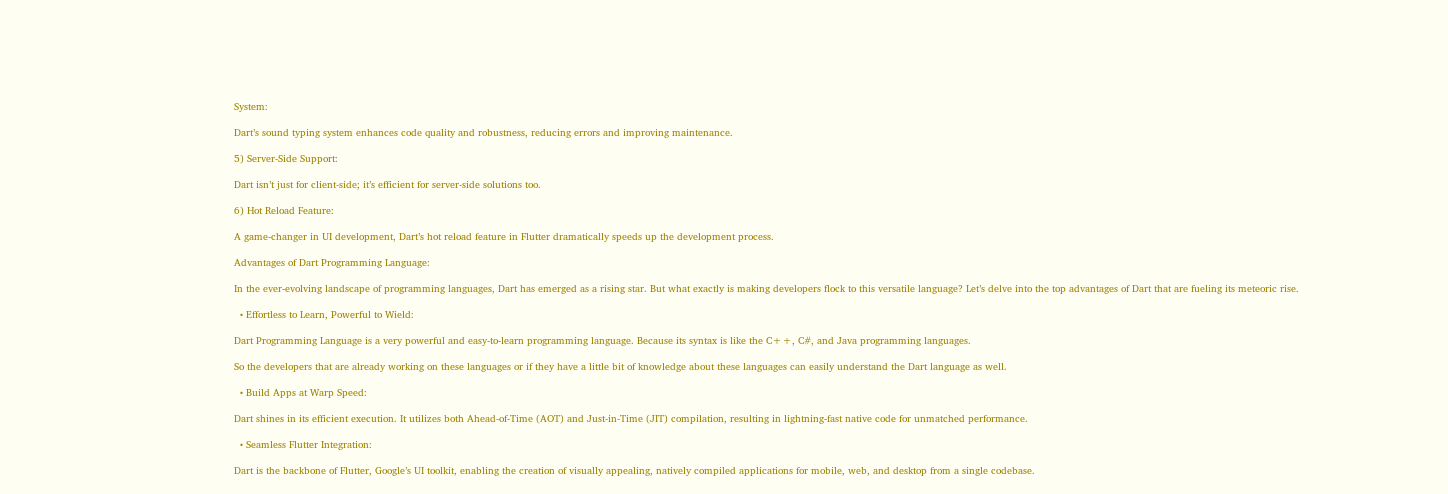System:

Dart’s sound typing system enhances code quality and robustness, reducing errors and improving maintenance.

5) Server-Side Support:

Dart isn’t just for client-side; it’s efficient for server-side solutions too.

6) Hot Reload Feature:

A game-changer in UI development, Dart’s hot reload feature in Flutter dramatically speeds up the development process.

Advantages of Dart Programming Language:

In the ever-evolving landscape of programming languages, Dart has emerged as a rising star. But what exactly is making developers flock to this versatile language? Let’s delve into the top advantages of Dart that are fueling its meteoric rise.

  • Effortless to Learn, Powerful to Wield:

Dart Programming Language is a very powerful and easy-to-learn programming language. Because its syntax is like the C++, C#, and Java programming languages.

So the developers that are already working on these languages or if they have a little bit of knowledge about these languages can easily understand the Dart language as well.

  • Build Apps at Warp Speed:

Dart shines in its efficient execution. It utilizes both Ahead-of-Time (AOT) and Just-in-Time (JIT) compilation, resulting in lightning-fast native code for unmatched performance.

  • Seamless Flutter Integration:

Dart is the backbone of Flutter, Google’s UI toolkit, enabling the creation of visually appealing, natively compiled applications for mobile, web, and desktop from a single codebase.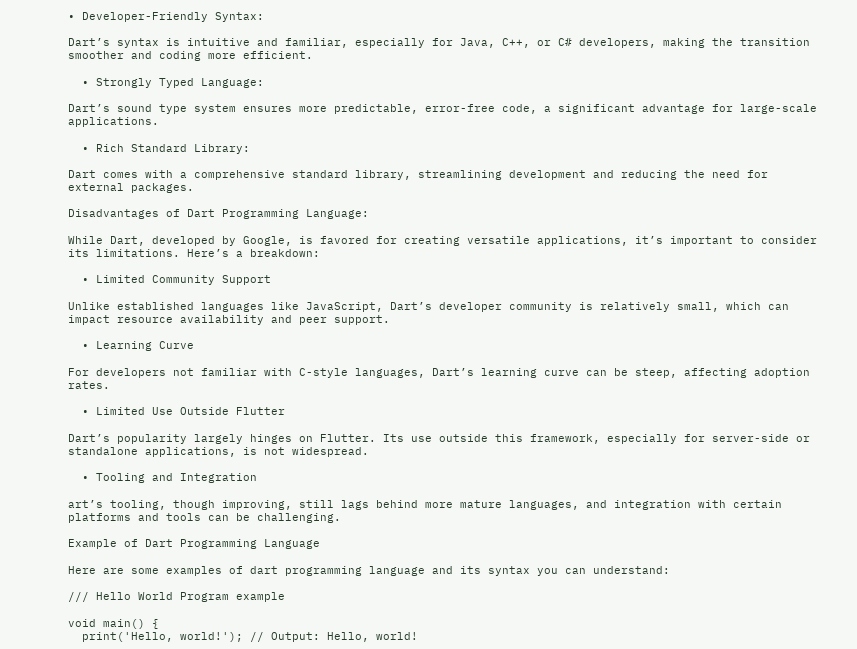• Developer-Friendly Syntax:

Dart’s syntax is intuitive and familiar, especially for Java, C++, or C# developers, making the transition smoother and coding more efficient.

  • Strongly Typed Language:

Dart’s sound type system ensures more predictable, error-free code, a significant advantage for large-scale applications.

  • Rich Standard Library:

Dart comes with a comprehensive standard library, streamlining development and reducing the need for external packages.

Disadvantages of Dart Programming Language:

While Dart, developed by Google, is favored for creating versatile applications, it’s important to consider its limitations. Here’s a breakdown:

  • Limited Community Support

Unlike established languages like JavaScript, Dart’s developer community is relatively small, which can impact resource availability and peer support.

  • Learning Curve

For developers not familiar with C-style languages, Dart’s learning curve can be steep, affecting adoption rates.

  • Limited Use Outside Flutter

Dart’s popularity largely hinges on Flutter. Its use outside this framework, especially for server-side or standalone applications, is not widespread.

  • Tooling and Integration

art’s tooling, though improving, still lags behind more mature languages, and integration with certain platforms and tools can be challenging.

Example of Dart Programming Language

Here are some examples of dart programming language and its syntax you can understand:

/// Hello World Program example

void main() {
  print('Hello, world!'); // Output: Hello, world!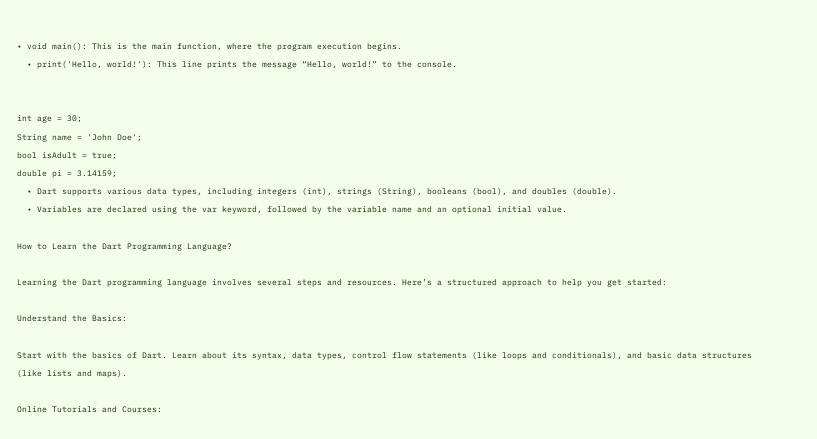• void main(): This is the main function, where the program execution begins.
  • print('Hello, world!'): This line prints the message “Hello, world!” to the console.


int age = 30;
String name = 'John Doe';
bool isAdult = true;
double pi = 3.14159;
  • Dart supports various data types, including integers (int), strings (String), booleans (bool), and doubles (double).
  • Variables are declared using the var keyword, followed by the variable name and an optional initial value.

How to Learn the Dart Programming Language?

Learning the Dart programming language involves several steps and resources. Here’s a structured approach to help you get started:

Understand the Basics:

Start with the basics of Dart. Learn about its syntax, data types, control flow statements (like loops and conditionals), and basic data structures (like lists and maps).

Online Tutorials and Courses: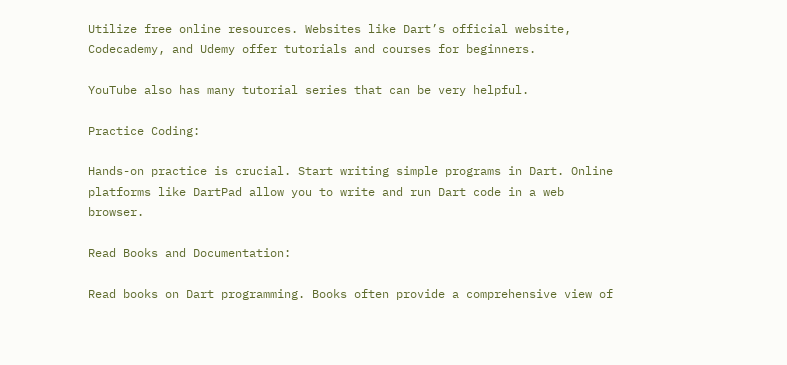Utilize free online resources. Websites like Dart’s official website, Codecademy, and Udemy offer tutorials and courses for beginners.

YouTube also has many tutorial series that can be very helpful.

Practice Coding:

Hands-on practice is crucial. Start writing simple programs in Dart. Online platforms like DartPad allow you to write and run Dart code in a web browser.

Read Books and Documentation:

Read books on Dart programming. Books often provide a comprehensive view of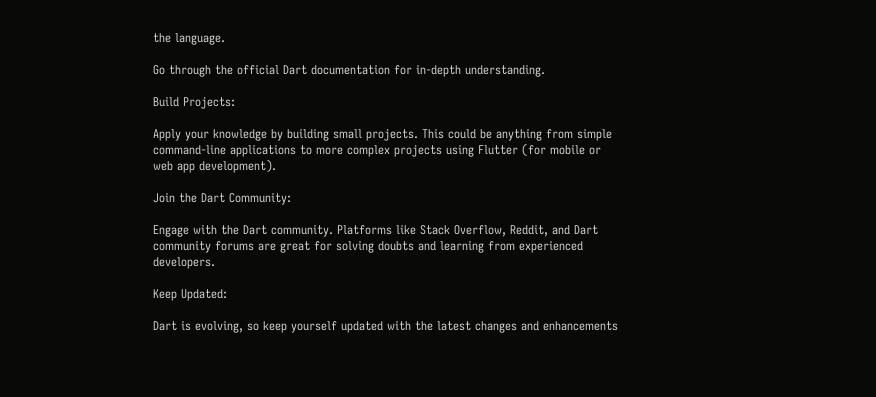the language.

Go through the official Dart documentation for in-depth understanding.

Build Projects:

Apply your knowledge by building small projects. This could be anything from simple command-line applications to more complex projects using Flutter (for mobile or web app development).

Join the Dart Community:

Engage with the Dart community. Platforms like Stack Overflow, Reddit, and Dart community forums are great for solving doubts and learning from experienced developers.

Keep Updated:

Dart is evolving, so keep yourself updated with the latest changes and enhancements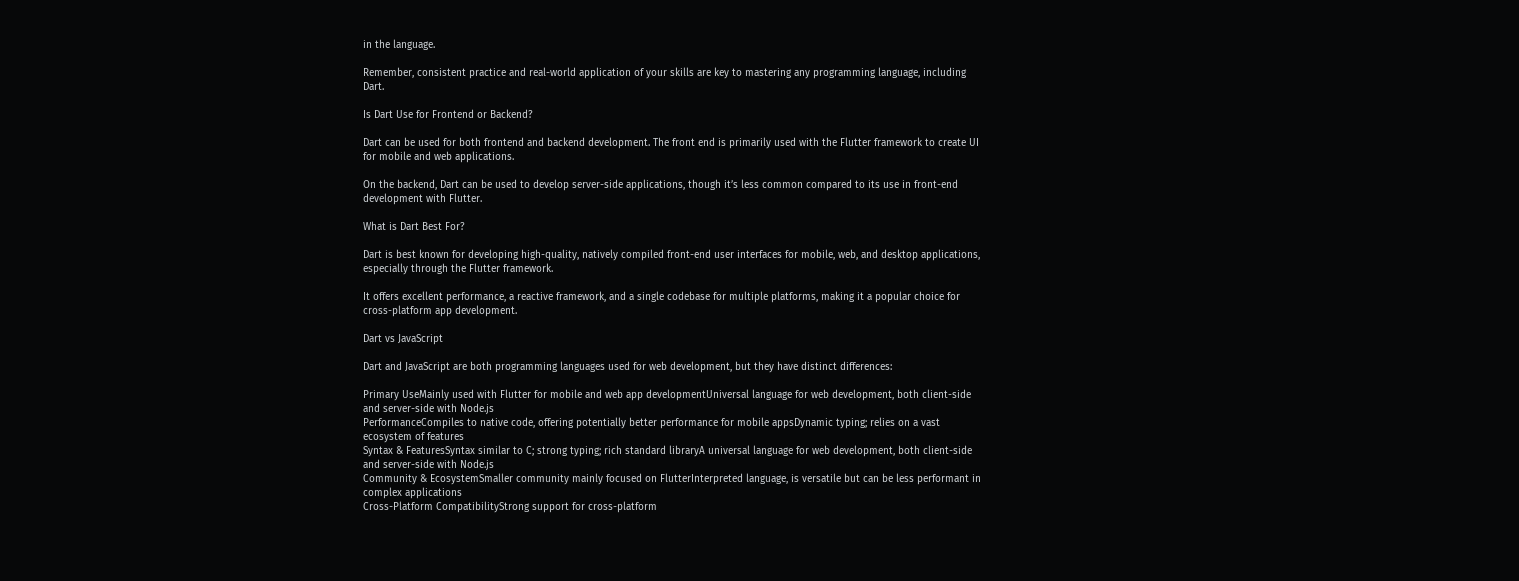in the language.

Remember, consistent practice and real-world application of your skills are key to mastering any programming language, including Dart.

Is Dart Use for Frontend or Backend?

Dart can be used for both frontend and backend development. The front end is primarily used with the Flutter framework to create UI for mobile and web applications.

On the backend, Dart can be used to develop server-side applications, though it’s less common compared to its use in front-end development with Flutter.

What is Dart Best For?

Dart is best known for developing high-quality, natively compiled front-end user interfaces for mobile, web, and desktop applications, especially through the Flutter framework.

It offers excellent performance, a reactive framework, and a single codebase for multiple platforms, making it a popular choice for cross-platform app development.

Dart vs JavaScript

Dart and JavaScript are both programming languages used for web development, but they have distinct differences:

Primary UseMainly used with Flutter for mobile and web app developmentUniversal language for web development, both client-side and server-side with Node.js
PerformanceCompiles to native code, offering potentially better performance for mobile appsDynamic typing; relies on a vast ecosystem of features
Syntax & FeaturesSyntax similar to C; strong typing; rich standard libraryA universal language for web development, both client-side and server-side with Node.js
Community & EcosystemSmaller community mainly focused on FlutterInterpreted language, is versatile but can be less performant in complex applications
Cross-Platform CompatibilityStrong support for cross-platform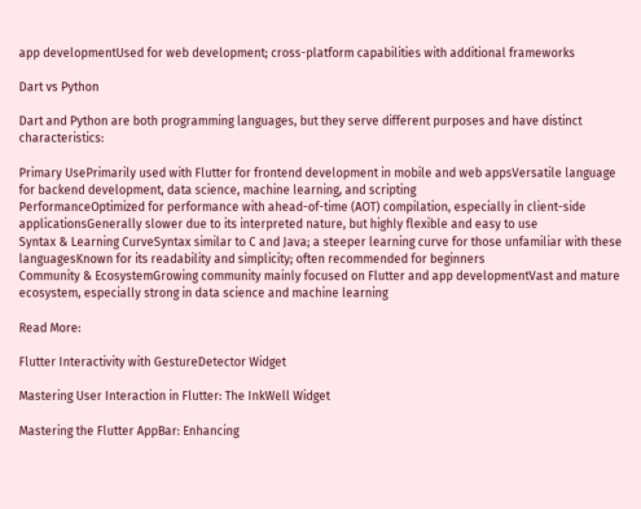app developmentUsed for web development; cross-platform capabilities with additional frameworks

Dart vs Python

Dart and Python are both programming languages, but they serve different purposes and have distinct characteristics:

Primary UsePrimarily used with Flutter for frontend development in mobile and web appsVersatile language for backend development, data science, machine learning, and scripting
PerformanceOptimized for performance with ahead-of-time (AOT) compilation, especially in client-side applicationsGenerally slower due to its interpreted nature, but highly flexible and easy to use
Syntax & Learning CurveSyntax similar to C and Java; a steeper learning curve for those unfamiliar with these languagesKnown for its readability and simplicity; often recommended for beginners
Community & EcosystemGrowing community mainly focused on Flutter and app developmentVast and mature ecosystem, especially strong in data science and machine learning

Read More:

Flutter Interactivity with GestureDetector Widget

Mastering User Interaction in Flutter: The InkWell Widget

Mastering the Flutter AppBar: Enhancing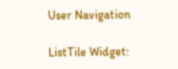User Navigation

ListTile Widget: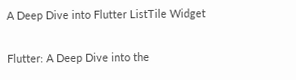A Deep Dive into Flutter ListTile Widget

Flutter: A Deep Dive into the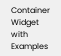Container Widget with Examples